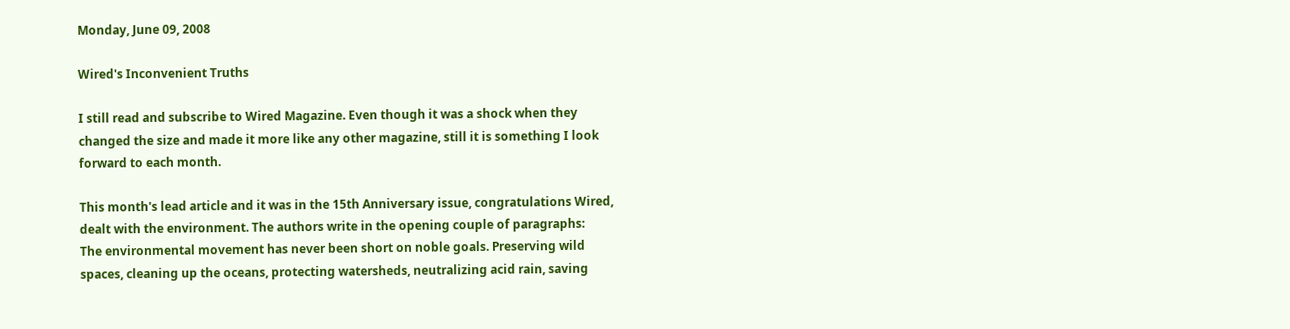Monday, June 09, 2008

Wired's Inconvenient Truths

I still read and subscribe to Wired Magazine. Even though it was a shock when they changed the size and made it more like any other magazine, still it is something I look forward to each month.

This month's lead article and it was in the 15th Anniversary issue, congratulations Wired, dealt with the environment. The authors write in the opening couple of paragraphs:
The environmental movement has never been short on noble goals. Preserving wild spaces, cleaning up the oceans, protecting watersheds, neutralizing acid rain, saving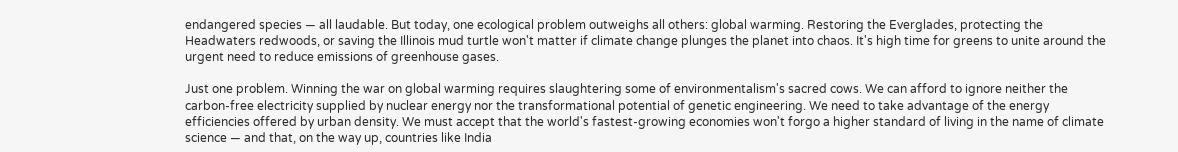endangered species — all laudable. But today, one ecological problem outweighs all others: global warming. Restoring the Everglades, protecting the Headwaters redwoods, or saving the Illinois mud turtle won't matter if climate change plunges the planet into chaos. It's high time for greens to unite around the urgent need to reduce emissions of greenhouse gases.

Just one problem. Winning the war on global warming requires slaughtering some of environmentalism's sacred cows. We can afford to ignore neither the carbon-free electricity supplied by nuclear energy nor the transformational potential of genetic engineering. We need to take advantage of the energy efficiencies offered by urban density. We must accept that the world's fastest-growing economies won't forgo a higher standard of living in the name of climate science — and that, on the way up, countries like India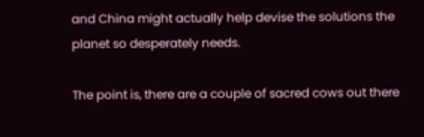and China might actually help devise the solutions the planet so desperately needs.

The point is, there are a couple of sacred cows out there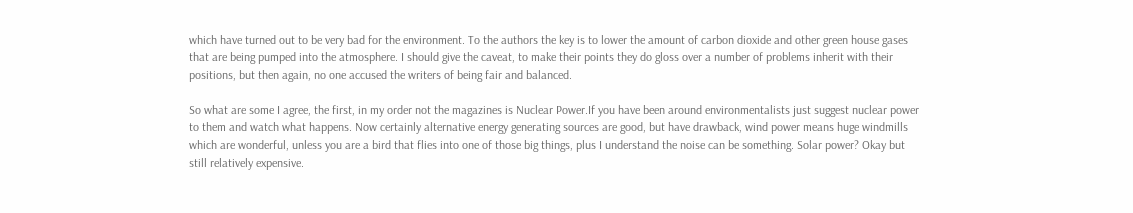which have turned out to be very bad for the environment. To the authors the key is to lower the amount of carbon dioxide and other green house gases that are being pumped into the atmosphere. I should give the caveat, to make their points they do gloss over a number of problems inherit with their positions, but then again, no one accused the writers of being fair and balanced.

So what are some I agree, the first, in my order not the magazines is Nuclear Power.If you have been around environmentalists just suggest nuclear power to them and watch what happens. Now certainly alternative energy generating sources are good, but have drawback, wind power means huge windmills which are wonderful, unless you are a bird that flies into one of those big things, plus I understand the noise can be something. Solar power? Okay but still relatively expensive.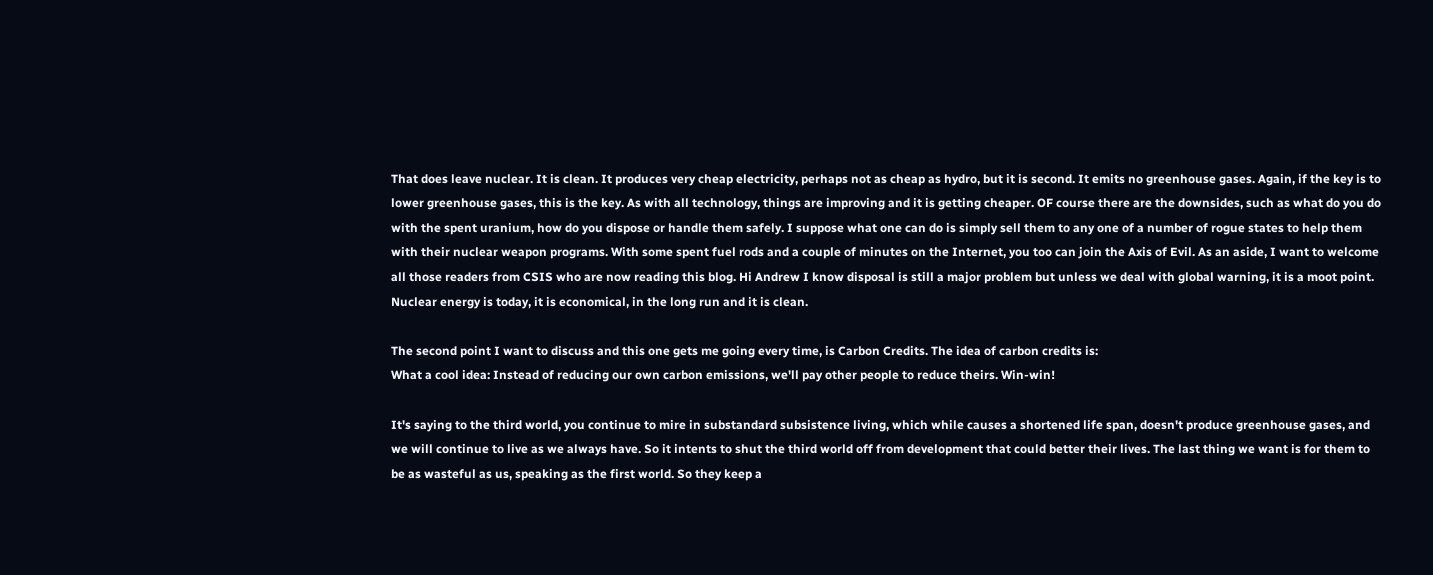That does leave nuclear. It is clean. It produces very cheap electricity, perhaps not as cheap as hydro, but it is second. It emits no greenhouse gases. Again, if the key is to lower greenhouse gases, this is the key. As with all technology, things are improving and it is getting cheaper. OF course there are the downsides, such as what do you do with the spent uranium, how do you dispose or handle them safely. I suppose what one can do is simply sell them to any one of a number of rogue states to help them with their nuclear weapon programs. With some spent fuel rods and a couple of minutes on the Internet, you too can join the Axis of Evil. As an aside, I want to welcome all those readers from CSIS who are now reading this blog. Hi Andrew I know disposal is still a major problem but unless we deal with global warning, it is a moot point. Nuclear energy is today, it is economical, in the long run and it is clean.

The second point I want to discuss and this one gets me going every time, is Carbon Credits. The idea of carbon credits is:
What a cool idea: Instead of reducing our own carbon emissions, we'll pay other people to reduce theirs. Win-win!

It's saying to the third world, you continue to mire in substandard subsistence living, which while causes a shortened life span, doesn't produce greenhouse gases, and we will continue to live as we always have. So it intents to shut the third world off from development that could better their lives. The last thing we want is for them to be as wasteful as us, speaking as the first world. So they keep a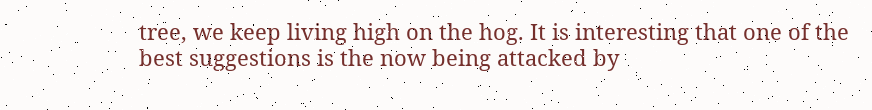tree, we keep living high on the hog. It is interesting that one of the best suggestions is the now being attacked by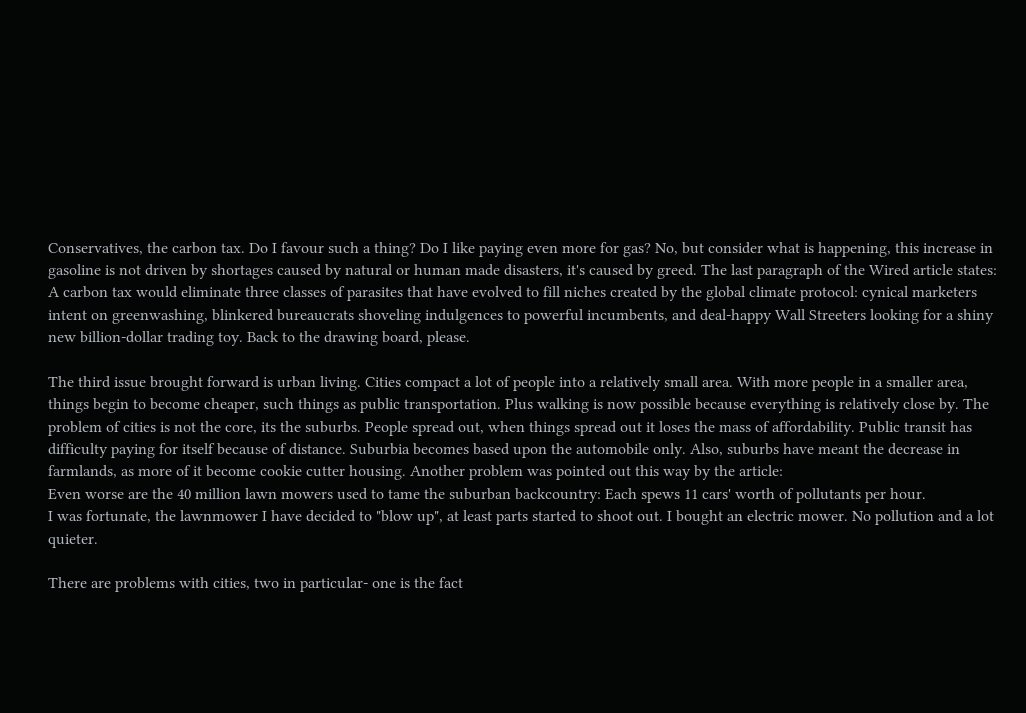Conservatives, the carbon tax. Do I favour such a thing? Do I like paying even more for gas? No, but consider what is happening, this increase in gasoline is not driven by shortages caused by natural or human made disasters, it's caused by greed. The last paragraph of the Wired article states:
A carbon tax would eliminate three classes of parasites that have evolved to fill niches created by the global climate protocol: cynical marketers intent on greenwashing, blinkered bureaucrats shoveling indulgences to powerful incumbents, and deal-happy Wall Streeters looking for a shiny new billion-dollar trading toy. Back to the drawing board, please.

The third issue brought forward is urban living. Cities compact a lot of people into a relatively small area. With more people in a smaller area, things begin to become cheaper, such things as public transportation. Plus walking is now possible because everything is relatively close by. The problem of cities is not the core, its the suburbs. People spread out, when things spread out it loses the mass of affordability. Public transit has difficulty paying for itself because of distance. Suburbia becomes based upon the automobile only. Also, suburbs have meant the decrease in farmlands, as more of it become cookie cutter housing. Another problem was pointed out this way by the article:
Even worse are the 40 million lawn mowers used to tame the suburban backcountry: Each spews 11 cars' worth of pollutants per hour.
I was fortunate, the lawnmower I have decided to "blow up", at least parts started to shoot out. I bought an electric mower. No pollution and a lot quieter.

There are problems with cities, two in particular- one is the fact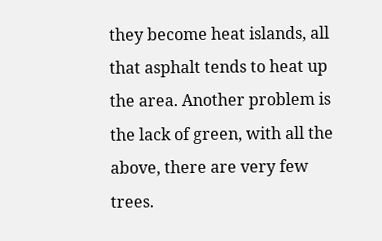they become heat islands, all that asphalt tends to heat up the area. Another problem is the lack of green, with all the above, there are very few trees.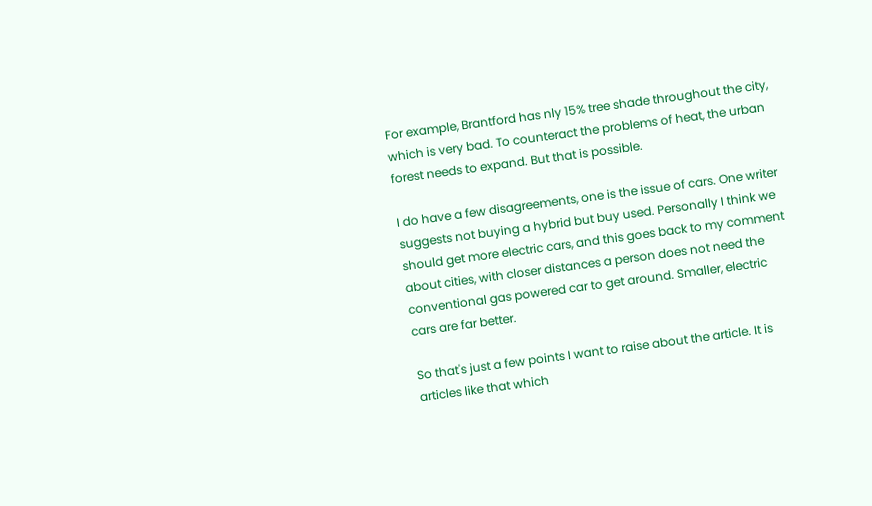For example, Brantford has nly 15% tree shade throughout the city, which is very bad. To counteract the problems of heat, the urban forest needs to expand. But that is possible.

I do have a few disagreements, one is the issue of cars. One writer suggests not buying a hybrid but buy used. Personally I think we should get more electric cars, and this goes back to my comment about cities, with closer distances a person does not need the conventional gas powered car to get around. Smaller, electric cars are far better.

So that's just a few points I want to raise about the article. It is articles like that which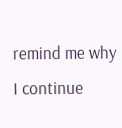remind me why I continue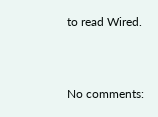to read Wired.


No comments: